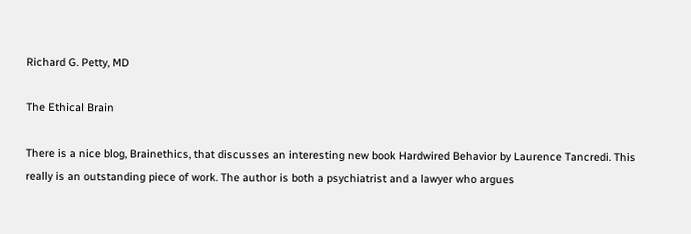Richard G. Petty, MD

The Ethical Brain

There is a nice blog, Brainethics, that discusses an interesting new book Hardwired Behavior by Laurence Tancredi. This really is an outstanding piece of work. The author is both a psychiatrist and a lawyer who argues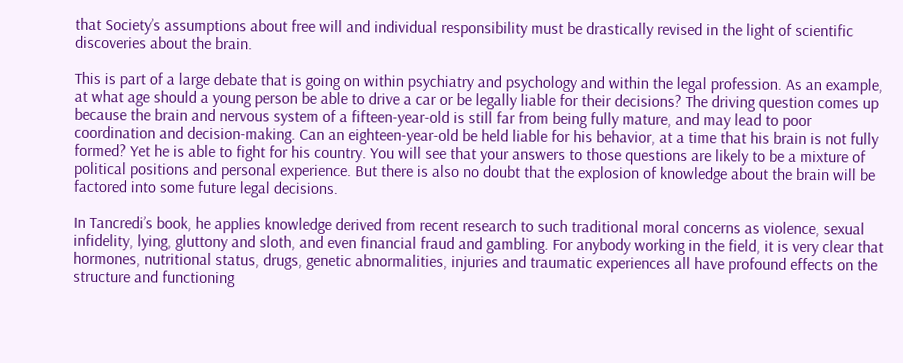that Society’s assumptions about free will and individual responsibility must be drastically revised in the light of scientific discoveries about the brain.

This is part of a large debate that is going on within psychiatry and psychology and within the legal profession. As an example, at what age should a young person be able to drive a car or be legally liable for their decisions? The driving question comes up because the brain and nervous system of a fifteen-year-old is still far from being fully mature, and may lead to poor coordination and decision-making. Can an eighteen-year-old be held liable for his behavior, at a time that his brain is not fully formed? Yet he is able to fight for his country. You will see that your answers to those questions are likely to be a mixture of political positions and personal experience. But there is also no doubt that the explosion of knowledge about the brain will be factored into some future legal decisions.

In Tancredi’s book, he applies knowledge derived from recent research to such traditional moral concerns as violence, sexual infidelity, lying, gluttony and sloth, and even financial fraud and gambling. For anybody working in the field, it is very clear that hormones, nutritional status, drugs, genetic abnormalities, injuries and traumatic experiences all have profound effects on the structure and functioning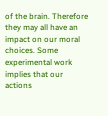of the brain. Therefore they may all have an impact on our moral choices. Some experimental work implies that our actions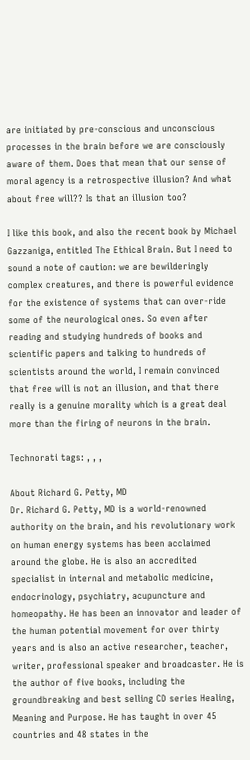are initiated by pre-conscious and unconscious processes in the brain before we are consciously aware of them. Does that mean that our sense of moral agency is a retrospective illusion? And what about free will?? Is that an illusion too?

I like this book, and also the recent book by Michael Gazzaniga, entitled The Ethical Brain. But I need to sound a note of caution: we are bewilderingly complex creatures, and there is powerful evidence for the existence of systems that can over-ride some of the neurological ones. So even after reading and studying hundreds of books and scientific papers and talking to hundreds of scientists around the world, I remain convinced that free will is not an illusion, and that there really is a genuine morality which is a great deal more than the firing of neurons in the brain.

Technorati tags: , , ,

About Richard G. Petty, MD
Dr. Richard G. Petty, MD is a world-renowned authority on the brain, and his revolutionary work on human energy systems has been acclaimed around the globe. He is also an accredited specialist in internal and metabolic medicine, endocrinology, psychiatry, acupuncture and homeopathy. He has been an innovator and leader of the human potential movement for over thirty years and is also an active researcher, teacher, writer, professional speaker and broadcaster. He is the author of five books, including the groundbreaking and best selling CD series Healing, Meaning and Purpose. He has taught in over 45 countries and 48 states in the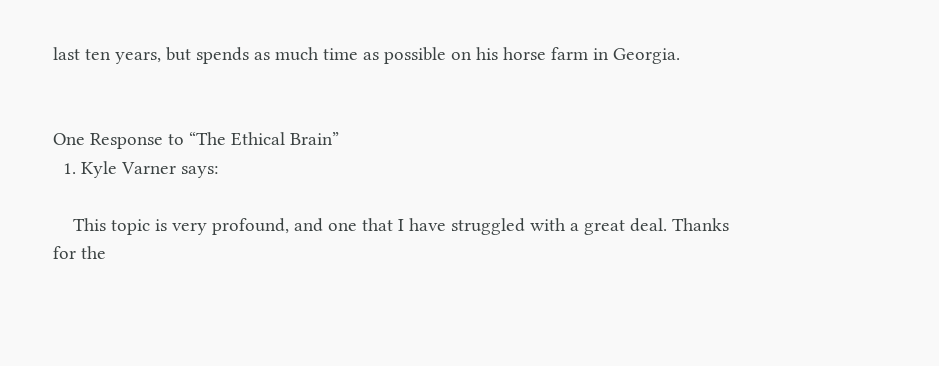last ten years, but spends as much time as possible on his horse farm in Georgia.


One Response to “The Ethical Brain”
  1. Kyle Varner says:

    This topic is very profound, and one that I have struggled with a great deal. Thanks for the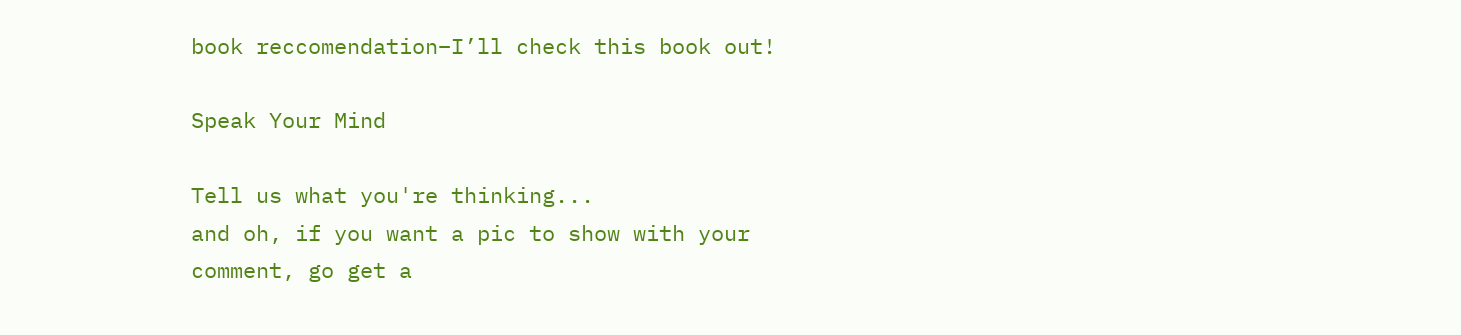book reccomendation–I’ll check this book out!

Speak Your Mind

Tell us what you're thinking...
and oh, if you want a pic to show with your comment, go get a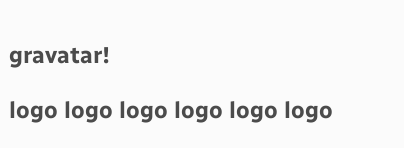gravatar!

logo logo logo logo logo logo